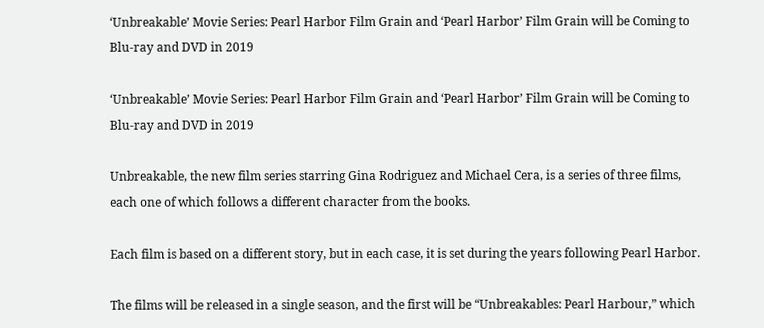‘Unbreakable’ Movie Series: Pearl Harbor Film Grain and ‘Pearl Harbor’ Film Grain will be Coming to Blu-ray and DVD in 2019

‘Unbreakable’ Movie Series: Pearl Harbor Film Grain and ‘Pearl Harbor’ Film Grain will be Coming to Blu-ray and DVD in 2019

Unbreakable, the new film series starring Gina Rodriguez and Michael Cera, is a series of three films, each one of which follows a different character from the books.

Each film is based on a different story, but in each case, it is set during the years following Pearl Harbor.

The films will be released in a single season, and the first will be “Unbreakables: Pearl Harbour,” which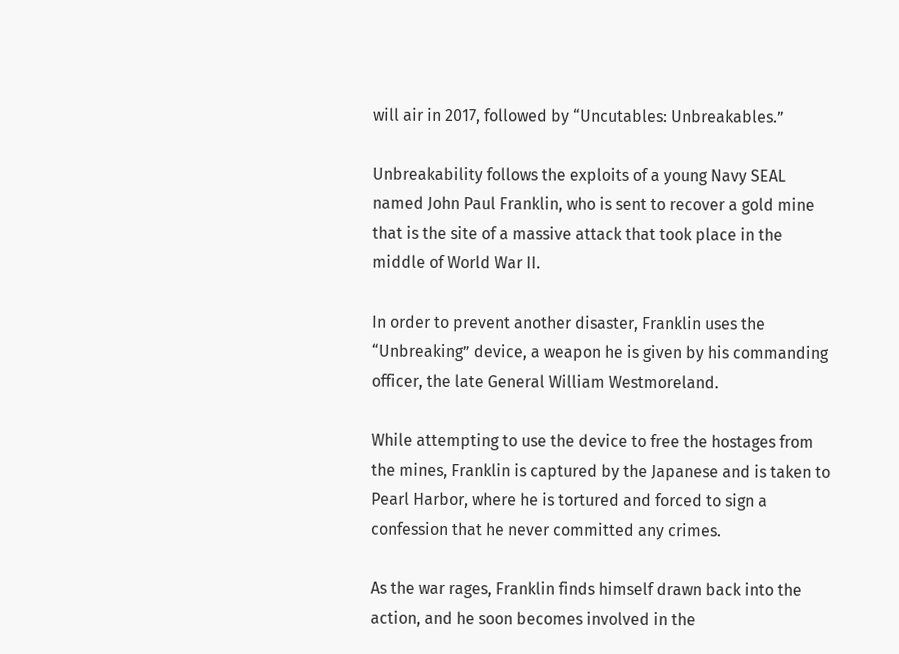will air in 2017, followed by “Uncutables: Unbreakables.”

Unbreakability follows the exploits of a young Navy SEAL named John Paul Franklin, who is sent to recover a gold mine that is the site of a massive attack that took place in the middle of World War II.

In order to prevent another disaster, Franklin uses the “Unbreaking” device, a weapon he is given by his commanding officer, the late General William Westmoreland.

While attempting to use the device to free the hostages from the mines, Franklin is captured by the Japanese and is taken to Pearl Harbor, where he is tortured and forced to sign a confession that he never committed any crimes.

As the war rages, Franklin finds himself drawn back into the action, and he soon becomes involved in the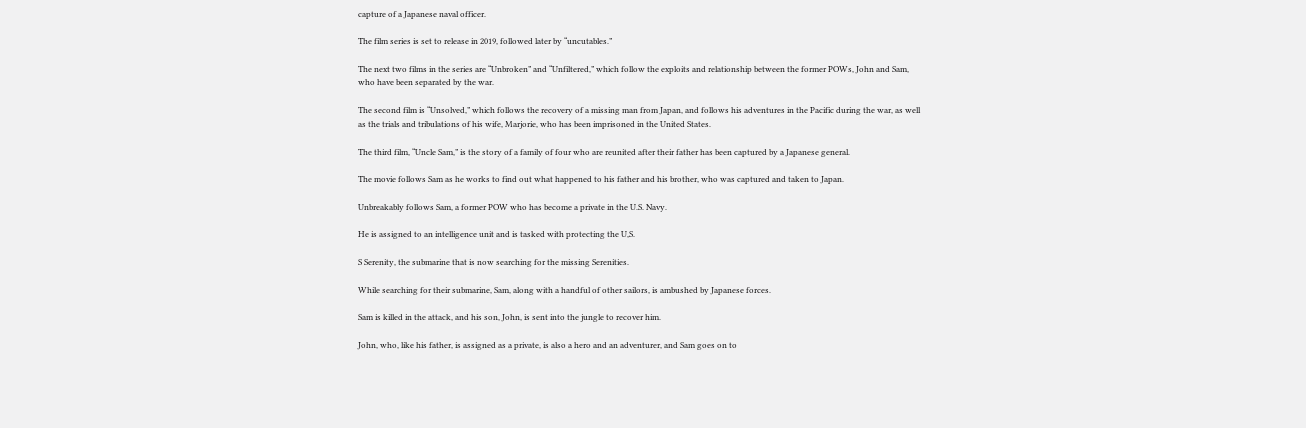capture of a Japanese naval officer.

The film series is set to release in 2019, followed later by “uncutables.”

The next two films in the series are “Unbroken” and “Unfiltered,” which follow the exploits and relationship between the former POWs, John and Sam, who have been separated by the war.

The second film is “Unsolved,” which follows the recovery of a missing man from Japan, and follows his adventures in the Pacific during the war, as well as the trials and tribulations of his wife, Marjorie, who has been imprisoned in the United States.

The third film, “Uncle Sam,” is the story of a family of four who are reunited after their father has been captured by a Japanese general.

The movie follows Sam as he works to find out what happened to his father and his brother, who was captured and taken to Japan.

Unbreakably follows Sam, a former POW who has become a private in the U.S. Navy.

He is assigned to an intelligence unit and is tasked with protecting the U,S.

S Serenity, the submarine that is now searching for the missing Serenities.

While searching for their submarine, Sam, along with a handful of other sailors, is ambushed by Japanese forces.

Sam is killed in the attack, and his son, John, is sent into the jungle to recover him.

John, who, like his father, is assigned as a private, is also a hero and an adventurer, and Sam goes on to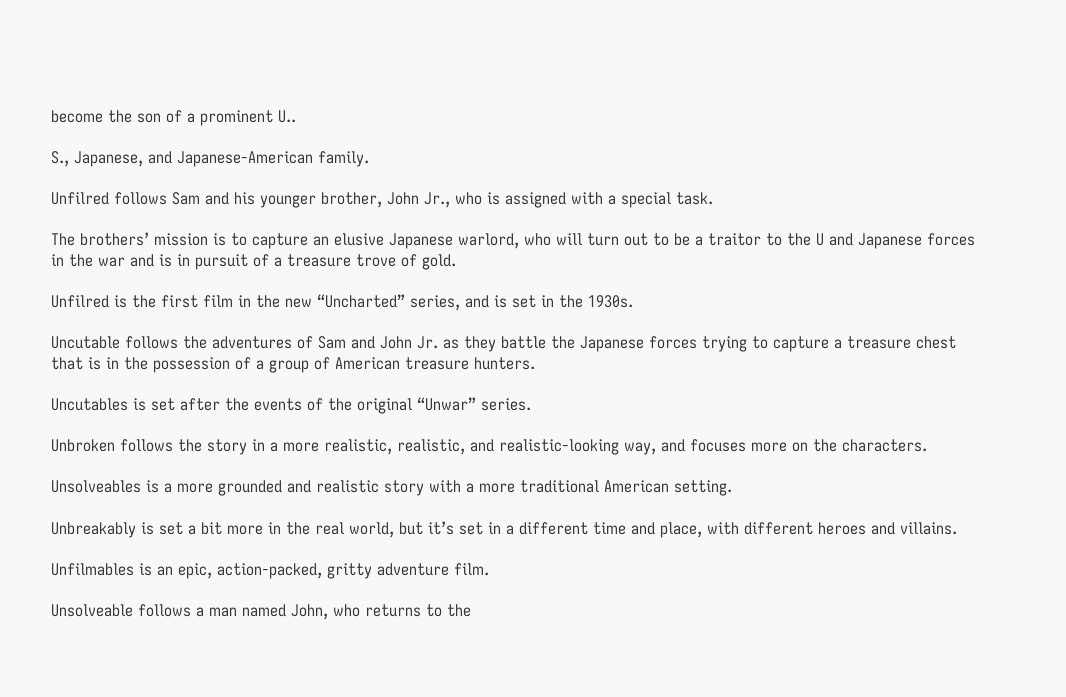become the son of a prominent U..

S., Japanese, and Japanese-American family.

Unfilred follows Sam and his younger brother, John Jr., who is assigned with a special task.

The brothers’ mission is to capture an elusive Japanese warlord, who will turn out to be a traitor to the U and Japanese forces in the war and is in pursuit of a treasure trove of gold.

Unfilred is the first film in the new “Uncharted” series, and is set in the 1930s.

Uncutable follows the adventures of Sam and John Jr. as they battle the Japanese forces trying to capture a treasure chest that is in the possession of a group of American treasure hunters.

Uncutables is set after the events of the original “Unwar” series.

Unbroken follows the story in a more realistic, realistic, and realistic-looking way, and focuses more on the characters.

Unsolveables is a more grounded and realistic story with a more traditional American setting.

Unbreakably is set a bit more in the real world, but it’s set in a different time and place, with different heroes and villains.

Unfilmables is an epic, action-packed, gritty adventure film.

Unsolveable follows a man named John, who returns to the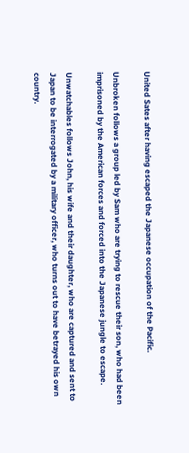United Sates after having escaped the Japanese occupation of the Pacific.

Unbroken follows a group led by Sam who are trying to rescue their son, who had been imprisoned by the American forces and forced into the Japanese jungle to escape.

Unwatchables follows John, his wife and their daughter, who are captured and sent to Japan to be interrogated by a military officer, who turns out to have betrayed his own country.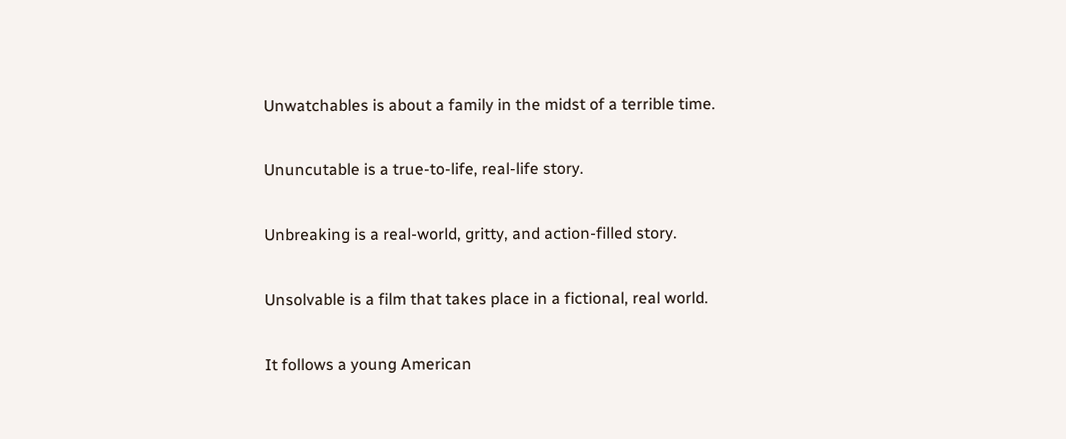Unwatchables is about a family in the midst of a terrible time.

Ununcutable is a true-to-life, real-life story.

Unbreaking is a real-world, gritty, and action-filled story.

Unsolvable is a film that takes place in a fictional, real world.

It follows a young American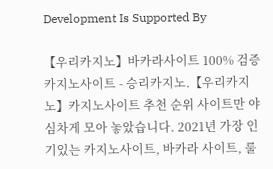Development Is Supported By

【우리카지노】바카라사이트 100% 검증 카지노사이트 - 승리카지노.【우리카지노】카지노사이트 추천 순위 사이트만 야심차게 모아 놓았습니다. 2021년 가장 인기있는 카지노사이트, 바카라 사이트, 룰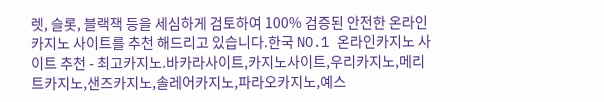렛, 슬롯, 블랙잭 등을 세심하게 검토하여 100% 검증된 안전한 온라인 카지노 사이트를 추천 해드리고 있습니다.한국 NO.1 온라인카지노 사이트 추천 - 최고카지노.바카라사이트,카지노사이트,우리카지노,메리트카지노,샌즈카지노,솔레어카지노,파라오카지노,예스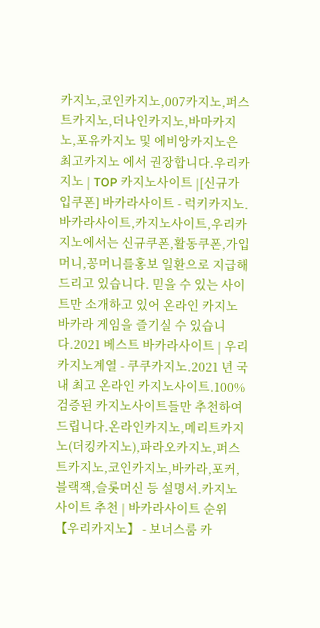카지노,코인카지노,007카지노,퍼스트카지노,더나인카지노,바마카지노,포유카지노 및 에비앙카지노은 최고카지노 에서 권장합니다.우리카지노 | TOP 카지노사이트 |[신규가입쿠폰] 바카라사이트 - 럭키카지노.바카라사이트,카지노사이트,우리카지노에서는 신규쿠폰,활동쿠폰,가입머니,꽁머니를홍보 일환으로 지급해드리고 있습니다. 믿을 수 있는 사이트만 소개하고 있어 온라인 카지노 바카라 게임을 즐기실 수 있습니다.2021 베스트 바카라사이트 | 우리카지노계열 - 쿠쿠카지노.2021 년 국내 최고 온라인 카지노사이트.100% 검증된 카지노사이트들만 추천하여 드립니다.온라인카지노,메리트카지노(더킹카지노),파라오카지노,퍼스트카지노,코인카지노,바카라,포커,블랙잭,슬롯머신 등 설명서.카지노사이트 추천 | 바카라사이트 순위 【우리카지노】 - 보너스룸 카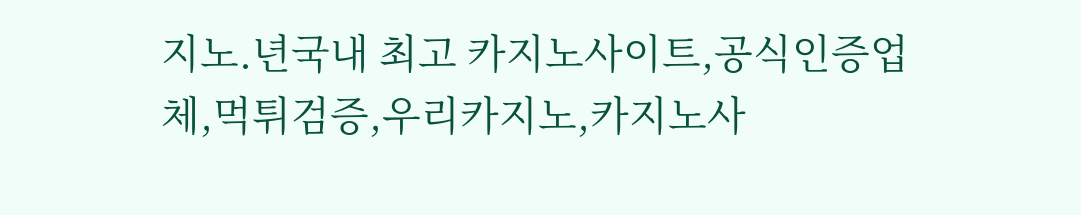지노.년국내 최고 카지노사이트,공식인증업체,먹튀검증,우리카지노,카지노사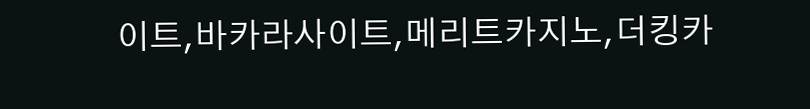이트,바카라사이트,메리트카지노,더킹카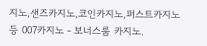지노,샌즈카지노,코인카지노,퍼스트카지노 등 007카지노 - 보너스룸 카지노.